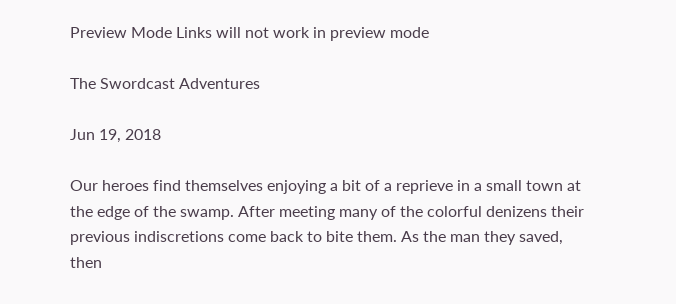Preview Mode Links will not work in preview mode

The Swordcast Adventures

Jun 19, 2018

Our heroes find themselves enjoying a bit of a reprieve in a small town at the edge of the swamp. After meeting many of the colorful denizens their previous indiscretions come back to bite them. As the man they saved, then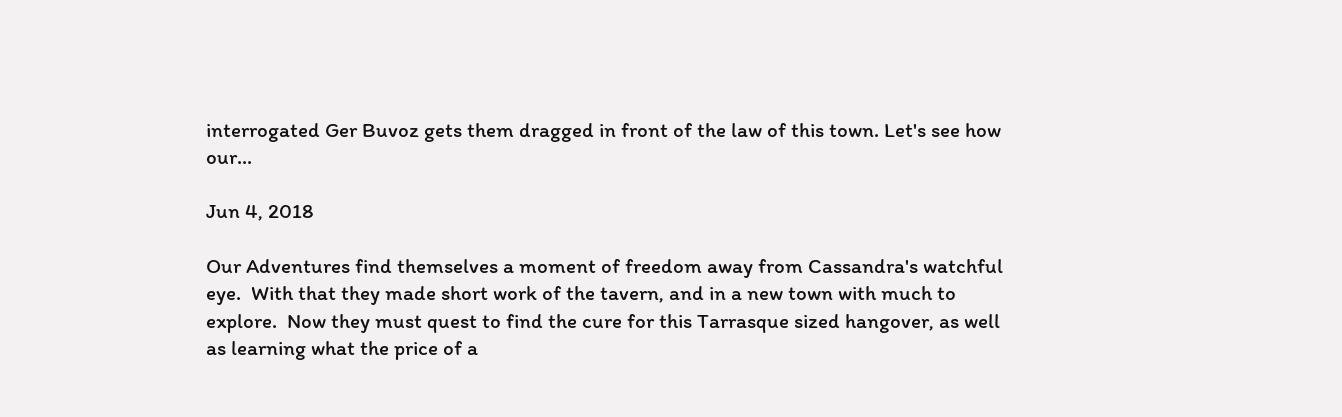interrogated Ger Buvoz gets them dragged in front of the law of this town. Let's see how our...

Jun 4, 2018

Our Adventures find themselves a moment of freedom away from Cassandra's watchful eye.  With that they made short work of the tavern, and in a new town with much to explore.  Now they must quest to find the cure for this Tarrasque sized hangover, as well as learning what the price of a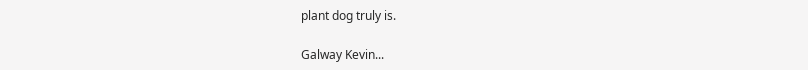plant dog truly is.

Galway Kevin...